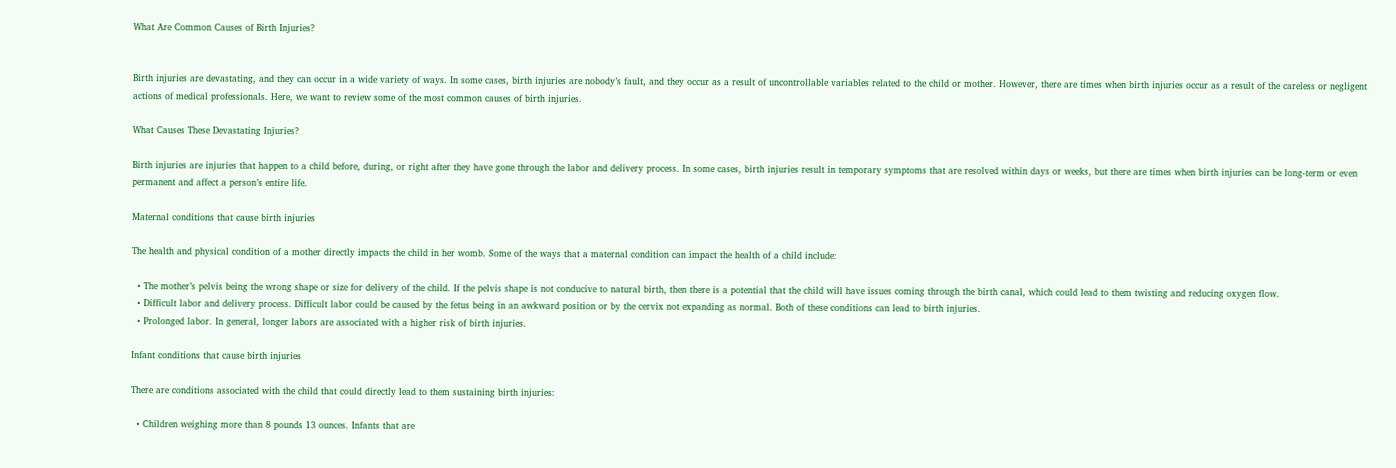What Are Common Causes of Birth Injuries?


Birth injuries are devastating, and they can occur in a wide variety of ways. In some cases, birth injuries are nobody’s fault, and they occur as a result of uncontrollable variables related to the child or mother. However, there are times when birth injuries occur as a result of the careless or negligent actions of medical professionals. Here, we want to review some of the most common causes of birth injuries.

What Causes These Devastating Injuries?

Birth injuries are injuries that happen to a child before, during, or right after they have gone through the labor and delivery process. In some cases, birth injuries result in temporary symptoms that are resolved within days or weeks, but there are times when birth injuries can be long-term or even permanent and affect a person’s entire life.

Maternal conditions that cause birth injuries

The health and physical condition of a mother directly impacts the child in her womb. Some of the ways that a maternal condition can impact the health of a child include:

  • The mother’s pelvis being the wrong shape or size for delivery of the child. If the pelvis shape is not conducive to natural birth, then there is a potential that the child will have issues coming through the birth canal, which could lead to them twisting and reducing oxygen flow.
  • Difficult labor and delivery process. Difficult labor could be caused by the fetus being in an awkward position or by the cervix not expanding as normal. Both of these conditions can lead to birth injuries.
  • Prolonged labor. In general, longer labors are associated with a higher risk of birth injuries.

Infant conditions that cause birth injuries

There are conditions associated with the child that could directly lead to them sustaining birth injuries:

  • Children weighing more than 8 pounds 13 ounces. Infants that are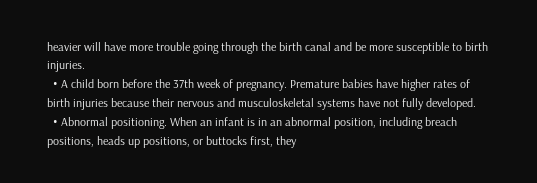heavier will have more trouble going through the birth canal and be more susceptible to birth injuries.
  • A child born before the 37th week of pregnancy. Premature babies have higher rates of birth injuries because their nervous and musculoskeletal systems have not fully developed.
  • Abnormal positioning. When an infant is in an abnormal position, including breach positions, heads up positions, or buttocks first, they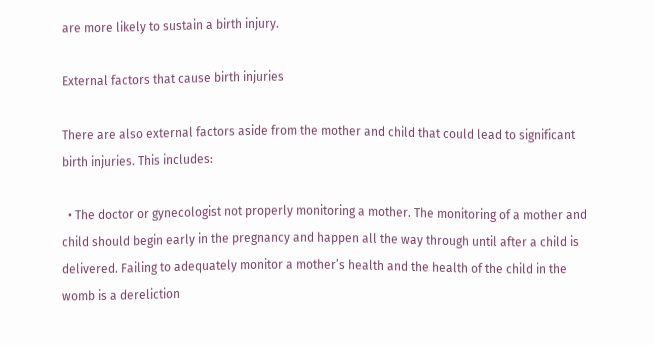are more likely to sustain a birth injury.

External factors that cause birth injuries

There are also external factors aside from the mother and child that could lead to significant birth injuries. This includes:

  • The doctor or gynecologist not properly monitoring a mother. The monitoring of a mother and child should begin early in the pregnancy and happen all the way through until after a child is delivered. Failing to adequately monitor a mother’s health and the health of the child in the womb is a dereliction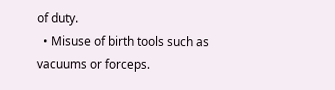of duty.
  • Misuse of birth tools such as vacuums or forceps.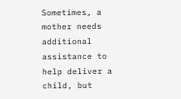Sometimes, a mother needs additional assistance to help deliver a child, but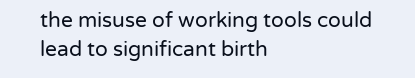the misuse of working tools could lead to significant birth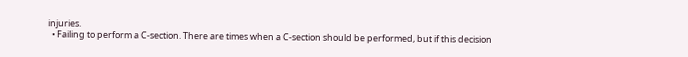injuries.
  • Failing to perform a C-section. There are times when a C-section should be performed, but if this decision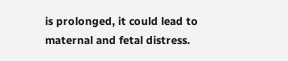is prolonged, it could lead to maternal and fetal distress.